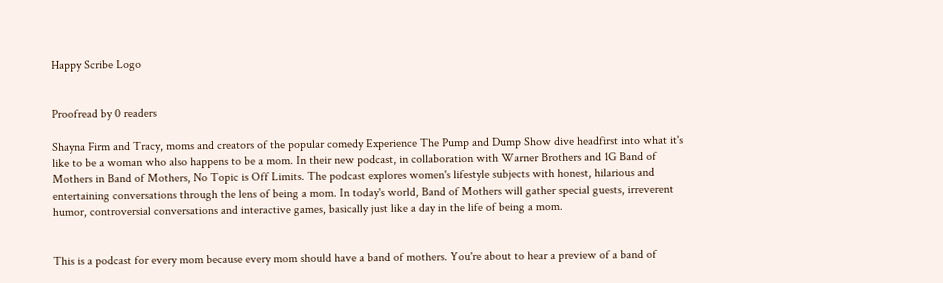Happy Scribe Logo


Proofread by 0 readers

Shayna Firm and Tracy, moms and creators of the popular comedy Experience The Pump and Dump Show dive headfirst into what it's like to be a woman who also happens to be a mom. In their new podcast, in collaboration with Warner Brothers and 1G Band of Mothers in Band of Mothers, No Topic is Off Limits. The podcast explores women's lifestyle subjects with honest, hilarious and entertaining conversations through the lens of being a mom. In today's world, Band of Mothers will gather special guests, irreverent humor, controversial conversations and interactive games, basically just like a day in the life of being a mom.


This is a podcast for every mom because every mom should have a band of mothers. You're about to hear a preview of a band of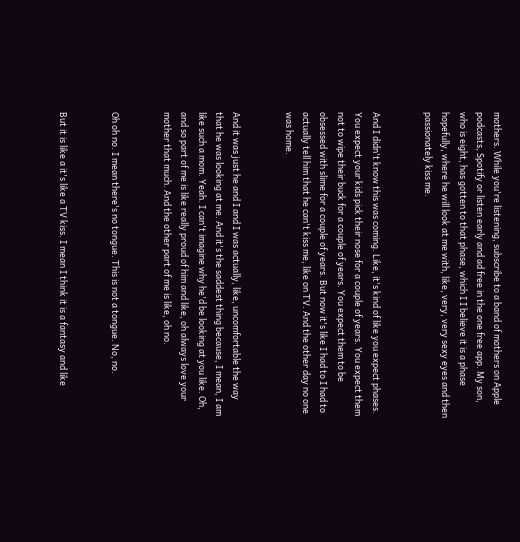mothers. While you're listening, subscribe to a band of mothers on Apple podcasts, Spotify or listen early and ad free in the one free app. My son, who is eight, has gotten to that phase, which I I believe it is a phase hopefully, where he will look at me with, like, very, very sexy eyes and then passionately kiss me.


And I didn't know this was coming. Like, it's kind of like you expect phases. You expect your kids pick their nose for a couple of years. You expect them not to wipe their buck for a couple of years. You expect them to be obsessed with slime for a couple of years. But now it's like I had to I had to actually tell him that he can't kiss me, like on TV. And the other day no one was home.


And it was just he and I and I was actually, like, uncomfortable the way that he was looking at me. And it's the saddest thing because, I mean, I am like such a mom. Yeah. I can't imagine why he'd be looking at you like. Oh, and so part of me is like really proud of him and like, oh always love your mother that much. And the other part of me is like, oh no.


Oh oh no. I mean there's no tongue. This is not a tongue. No, no.


But it is like a it's like a TV kiss. I mean I think it is a fantasy and like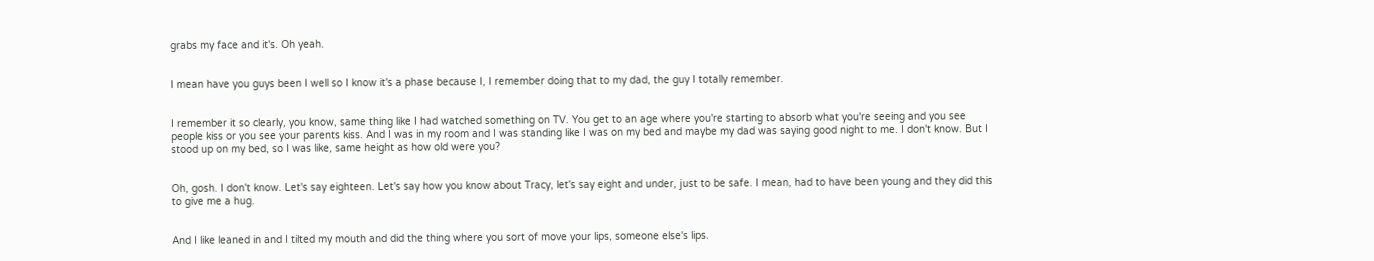grabs my face and it's. Oh yeah.


I mean have you guys been I well so I know it's a phase because I, I remember doing that to my dad, the guy I totally remember.


I remember it so clearly, you know, same thing like I had watched something on TV. You get to an age where you're starting to absorb what you're seeing and you see people kiss or you see your parents kiss. And I was in my room and I was standing like I was on my bed and maybe my dad was saying good night to me. I don't know. But I stood up on my bed, so I was like, same height as how old were you?


Oh, gosh. I don't know. Let's say eighteen. Let's say how you know about Tracy, let's say eight and under, just to be safe. I mean, had to have been young and they did this to give me a hug.


And I like leaned in and I tilted my mouth and did the thing where you sort of move your lips, someone else's lips.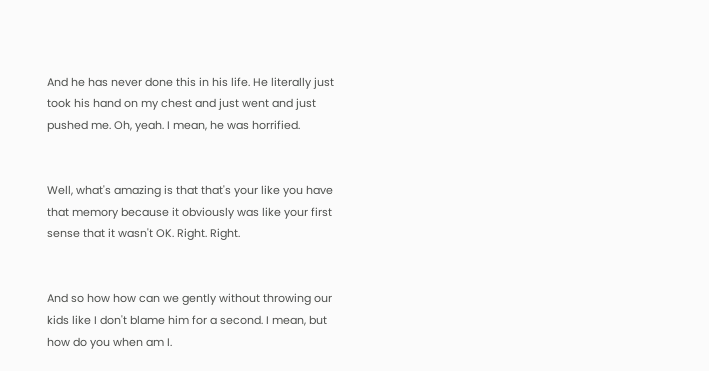And he has never done this in his life. He literally just took his hand on my chest and just went and just pushed me. Oh, yeah. I mean, he was horrified.


Well, what's amazing is that that's your like you have that memory because it obviously was like your first sense that it wasn't OK. Right. Right.


And so how how can we gently without throwing our kids like I don't blame him for a second. I mean, but how do you when am I.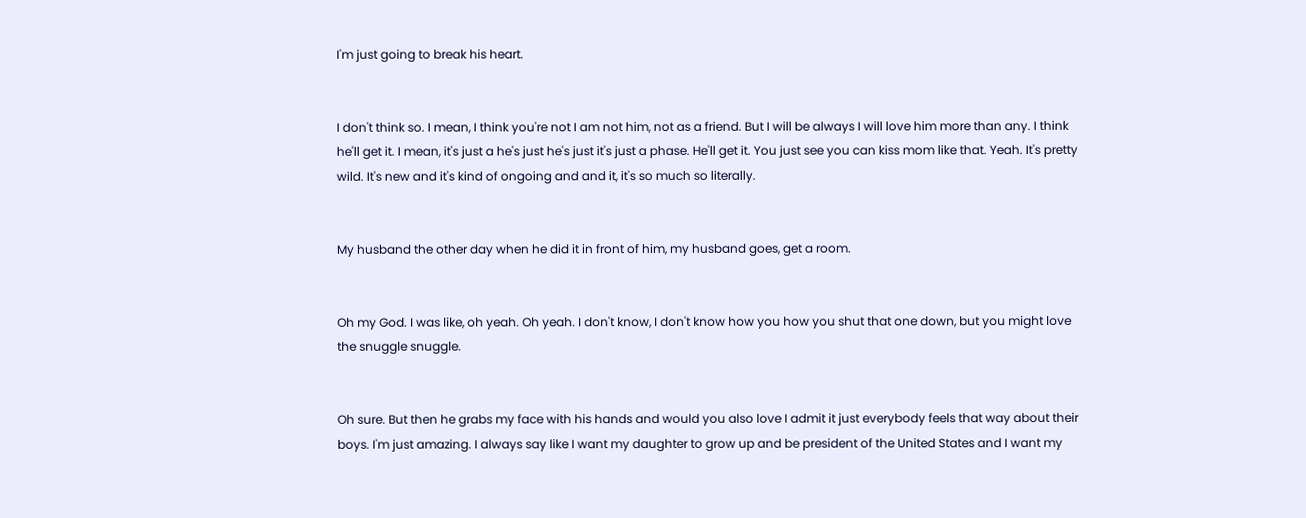I'm just going to break his heart.


I don't think so. I mean, I think you're not I am not him, not as a friend. But I will be always I will love him more than any. I think he'll get it. I mean, it's just a he's just he's just it's just a phase. He'll get it. You just see you can kiss mom like that. Yeah. It's pretty wild. It's new and it's kind of ongoing and and it, it's so much so literally.


My husband the other day when he did it in front of him, my husband goes, get a room.


Oh my God. I was like, oh yeah. Oh yeah. I don't know, I don't know how you how you shut that one down, but you might love the snuggle snuggle.


Oh sure. But then he grabs my face with his hands and would you also love I admit it just everybody feels that way about their boys. I'm just amazing. I always say like I want my daughter to grow up and be president of the United States and I want my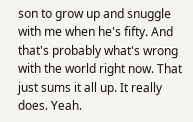son to grow up and snuggle with me when he's fifty. And that's probably what's wrong with the world right now. That just sums it all up. It really does. Yeah.